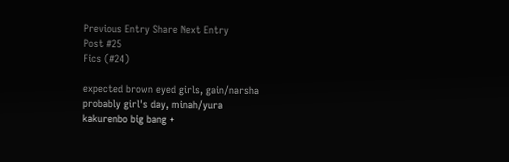Previous Entry Share Next Entry
Post #25
Fics (#24)

expected brown eyed girls, gain/narsha
probably girl's day, minah/yura
kakurenbo big bang +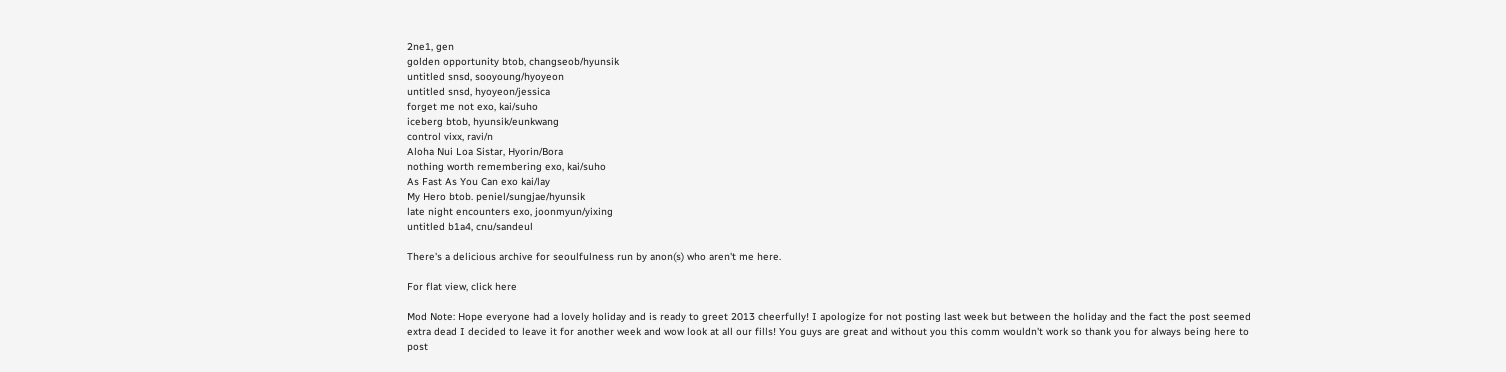2ne1, gen
golden opportunity btob, changseob/hyunsik
untitled snsd, sooyoung/hyoyeon
untitled snsd, hyoyeon/jessica
forget me not exo, kai/suho
iceberg btob, hyunsik/eunkwang
control vixx, ravi/n
Aloha Nui Loa Sistar, Hyorin/Bora
nothing worth remembering exo, kai/suho
As Fast As You Can exo kai/lay
My Hero btob. peniel/sungjae/hyunsik
late night encounters exo, joonmyun/yixing
untitled b1a4, cnu/sandeul

There's a delicious archive for seoulfulness run by anon(s) who aren't me here.

For flat view, click here

Mod Note: Hope everyone had a lovely holiday and is ready to greet 2013 cheerfully! I apologize for not posting last week but between the holiday and the fact the post seemed extra dead I decided to leave it for another week and wow look at all our fills! You guys are great and without you this comm wouldn't work so thank you for always being here to post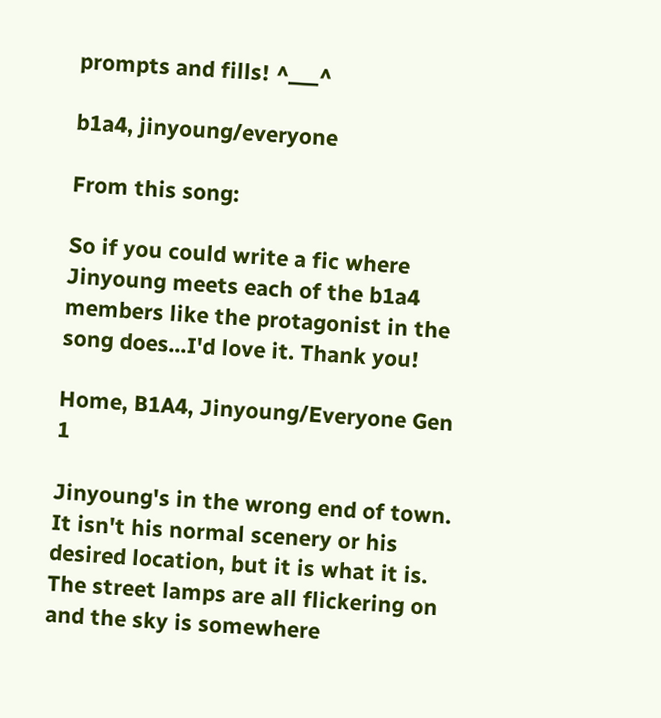prompts and fills! ^___^

b1a4, jinyoung/everyone

From this song:

So if you could write a fic where Jinyoung meets each of the b1a4 members like the protagonist in the song does...I'd love it. Thank you!

Home, B1A4, Jinyoung/Everyone Gen 1

Jinyoung's in the wrong end of town. It isn't his normal scenery or his desired location, but it is what it is. The street lamps are all flickering on and the sky is somewhere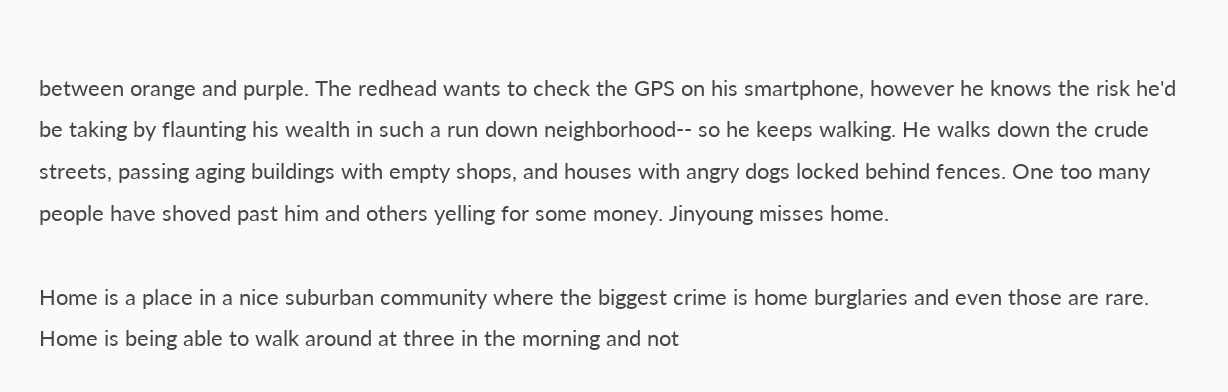between orange and purple. The redhead wants to check the GPS on his smartphone, however he knows the risk he'd be taking by flaunting his wealth in such a run down neighborhood-- so he keeps walking. He walks down the crude streets, passing aging buildings with empty shops, and houses with angry dogs locked behind fences. One too many people have shoved past him and others yelling for some money. Jinyoung misses home.

Home is a place in a nice suburban community where the biggest crime is home burglaries and even those are rare. Home is being able to walk around at three in the morning and not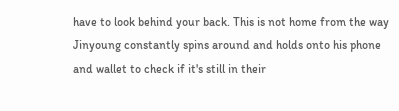have to look behind your back. This is not home from the way Jinyoung constantly spins around and holds onto his phone and wallet to check if it's still in their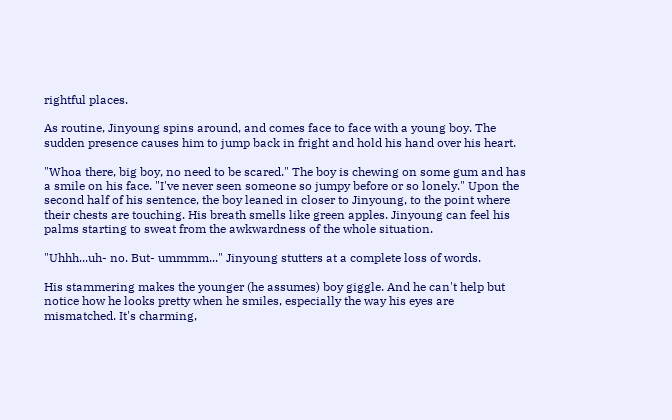rightful places.

As routine, Jinyoung spins around, and comes face to face with a young boy. The sudden presence causes him to jump back in fright and hold his hand over his heart.

"Whoa there, big boy, no need to be scared." The boy is chewing on some gum and has a smile on his face. "I've never seen someone so jumpy before or so lonely." Upon the second half of his sentence, the boy leaned in closer to Jinyoung, to the point where their chests are touching. His breath smells like green apples. Jinyoung can feel his palms starting to sweat from the awkwardness of the whole situation.

"Uhhh...uh- no. But- ummmm..." Jinyoung stutters at a complete loss of words.

His stammering makes the younger (he assumes) boy giggle. And he can't help but notice how he looks pretty when he smiles, especially the way his eyes are mismatched. It's charming,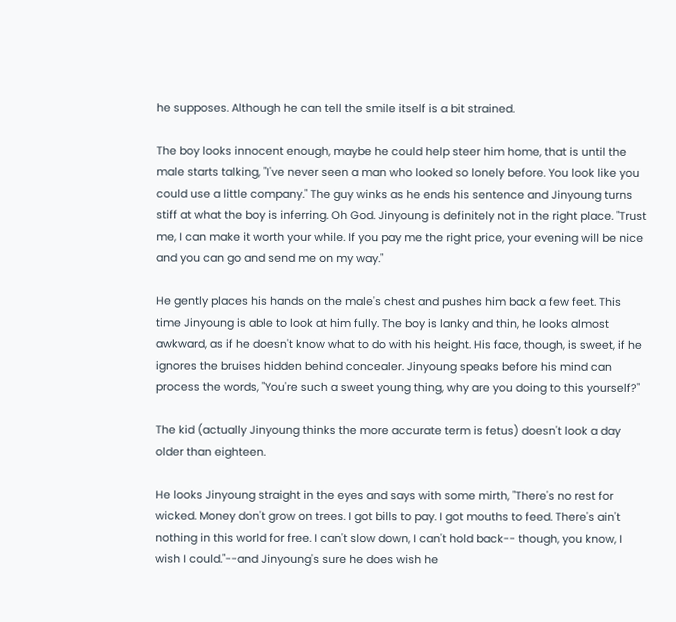he supposes. Although he can tell the smile itself is a bit strained.

The boy looks innocent enough, maybe he could help steer him home, that is until the male starts talking, "I've never seen a man who looked so lonely before. You look like you could use a little company." The guy winks as he ends his sentence and Jinyoung turns stiff at what the boy is inferring. Oh God. Jinyoung is definitely not in the right place. "Trust me, I can make it worth your while. If you pay me the right price, your evening will be nice and you can go and send me on my way."

He gently places his hands on the male's chest and pushes him back a few feet. This time Jinyoung is able to look at him fully. The boy is lanky and thin, he looks almost awkward, as if he doesn't know what to do with his height. His face, though, is sweet, if he ignores the bruises hidden behind concealer. Jinyoung speaks before his mind can process the words, "You're such a sweet young thing, why are you doing to this yourself?"

The kid (actually Jinyoung thinks the more accurate term is fetus) doesn't look a day older than eighteen.

He looks Jinyoung straight in the eyes and says with some mirth, "There's no rest for wicked. Money don't grow on trees. I got bills to pay. I got mouths to feed. There's ain't nothing in this world for free. I can't slow down, I can't hold back-- though, you know, I wish I could."--and Jinyoung's sure he does wish he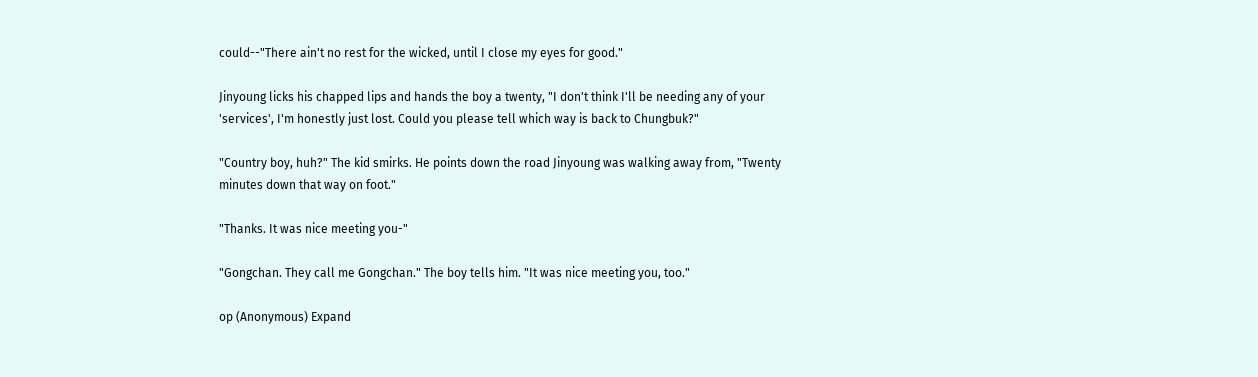could--"There ain't no rest for the wicked, until I close my eyes for good."

Jinyoung licks his chapped lips and hands the boy a twenty, "I don't think I'll be needing any of your 'services', I'm honestly just lost. Could you please tell which way is back to Chungbuk?"

"Country boy, huh?" The kid smirks. He points down the road Jinyoung was walking away from, "Twenty minutes down that way on foot."

"Thanks. It was nice meeting you-"

"Gongchan. They call me Gongchan." The boy tells him. "It was nice meeting you, too."

op (Anonymous) Expand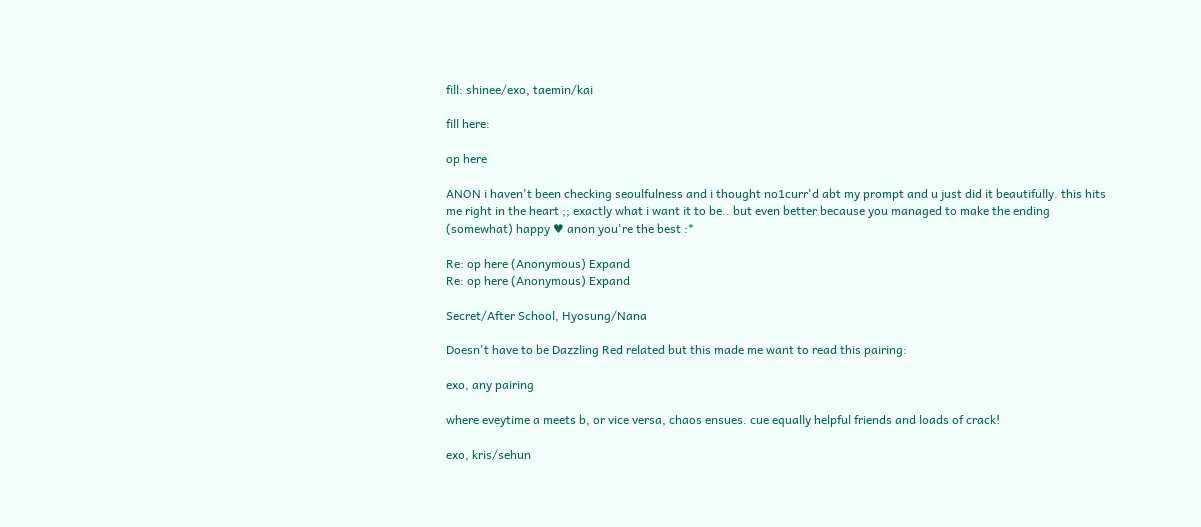fill: shinee/exo, taemin/kai

fill here:

op here

ANON i haven't been checking seoulfulness and i thought no1curr'd abt my prompt and u just did it beautifully. this hits me right in the heart ;; exactly what i want it to be.. but even better because you managed to make the ending (somewhat) happy ♥ anon you're the best :*

Re: op here (Anonymous) Expand
Re: op here (Anonymous) Expand

Secret/After School, Hyosung/Nana

Doesn't have to be Dazzling Red related but this made me want to read this pairing:

exo, any pairing

where eveytime a meets b, or vice versa, chaos ensues. cue equally helpful friends and loads of crack!

exo, kris/sehun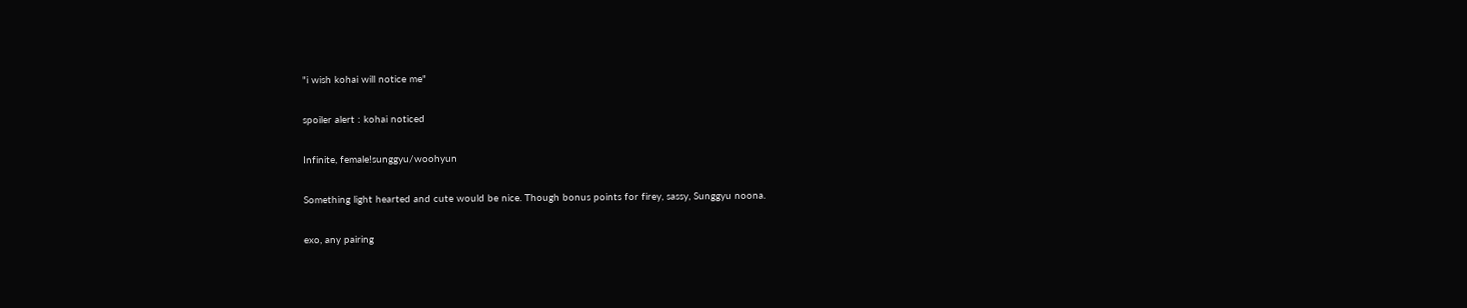"i wish kohai will notice me"

spoiler alert : kohai noticed

Infinite, female!sunggyu/woohyun

Something light hearted and cute would be nice. Though bonus points for firey, sassy, Sunggyu noona.

exo, any pairing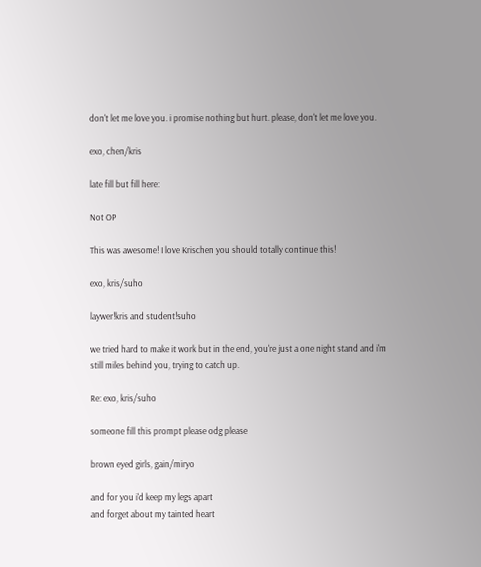don't let me love you. i promise nothing but hurt. please, don't let me love you.

exo, chen/kris

late fill but fill here:

Not OP

This was awesome! I love Krischen you should totally continue this!

exo, kris/suho

laywer!kris and student!suho

we tried hard to make it work but in the end, you're just a one night stand and i'm still miles behind you, trying to catch up.

Re: exo, kris/suho

someone fill this prompt please odg please

brown eyed girls, gain/miryo

and for you i'd keep my legs apart
and forget about my tainted heart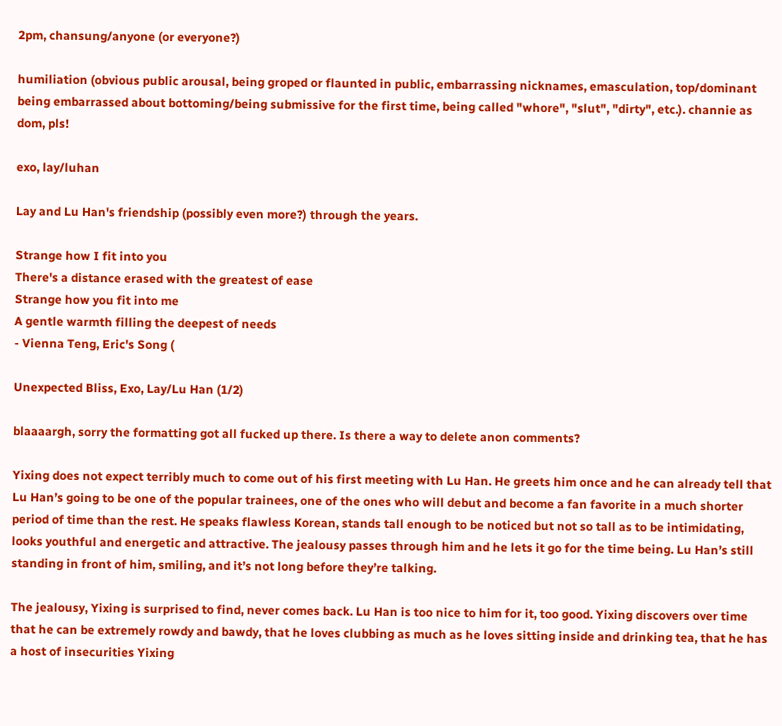2pm, chansung/anyone (or everyone?)

humiliation (obvious public arousal, being groped or flaunted in public, embarrassing nicknames, emasculation, top/dominant being embarrassed about bottoming/being submissive for the first time, being called "whore", "slut", "dirty", etc.). channie as dom, pls!

exo, lay/luhan

Lay and Lu Han's friendship (possibly even more?) through the years.

Strange how I fit into you
There's a distance erased with the greatest of ease
Strange how you fit into me
A gentle warmth filling the deepest of needs
- Vienna Teng, Eric's Song (

Unexpected Bliss, Exo, Lay/Lu Han (1/2)

blaaaargh, sorry the formatting got all fucked up there. Is there a way to delete anon comments?

Yixing does not expect terribly much to come out of his first meeting with Lu Han. He greets him once and he can already tell that Lu Han’s going to be one of the popular trainees, one of the ones who will debut and become a fan favorite in a much shorter period of time than the rest. He speaks flawless Korean, stands tall enough to be noticed but not so tall as to be intimidating, looks youthful and energetic and attractive. The jealousy passes through him and he lets it go for the time being. Lu Han’s still standing in front of him, smiling, and it’s not long before they’re talking.

The jealousy, Yixing is surprised to find, never comes back. Lu Han is too nice to him for it, too good. Yixing discovers over time that he can be extremely rowdy and bawdy, that he loves clubbing as much as he loves sitting inside and drinking tea, that he has a host of insecurities Yixing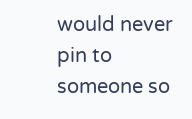would never pin to someone so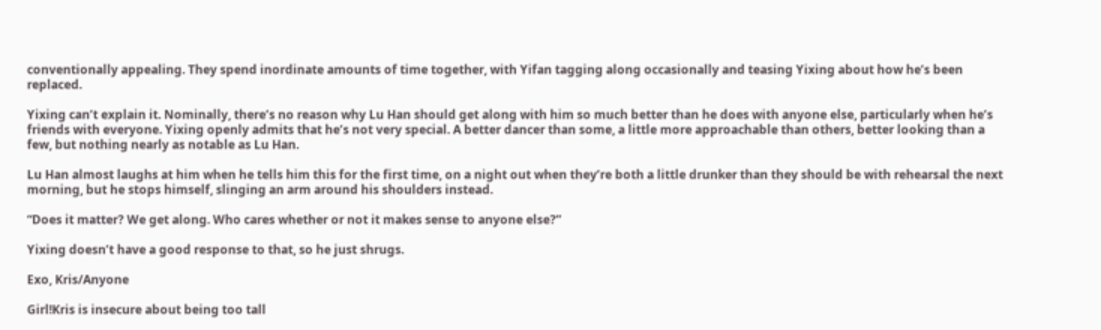conventionally appealing. They spend inordinate amounts of time together, with Yifan tagging along occasionally and teasing Yixing about how he’s been replaced.

Yixing can’t explain it. Nominally, there’s no reason why Lu Han should get along with him so much better than he does with anyone else, particularly when he’s friends with everyone. Yixing openly admits that he’s not very special. A better dancer than some, a little more approachable than others, better looking than a few, but nothing nearly as notable as Lu Han.

Lu Han almost laughs at him when he tells him this for the first time, on a night out when they’re both a little drunker than they should be with rehearsal the next morning, but he stops himself, slinging an arm around his shoulders instead.

“Does it matter? We get along. Who cares whether or not it makes sense to anyone else?”

Yixing doesn’t have a good response to that, so he just shrugs.

Exo, Kris/Anyone

Girl!Kris is insecure about being too tall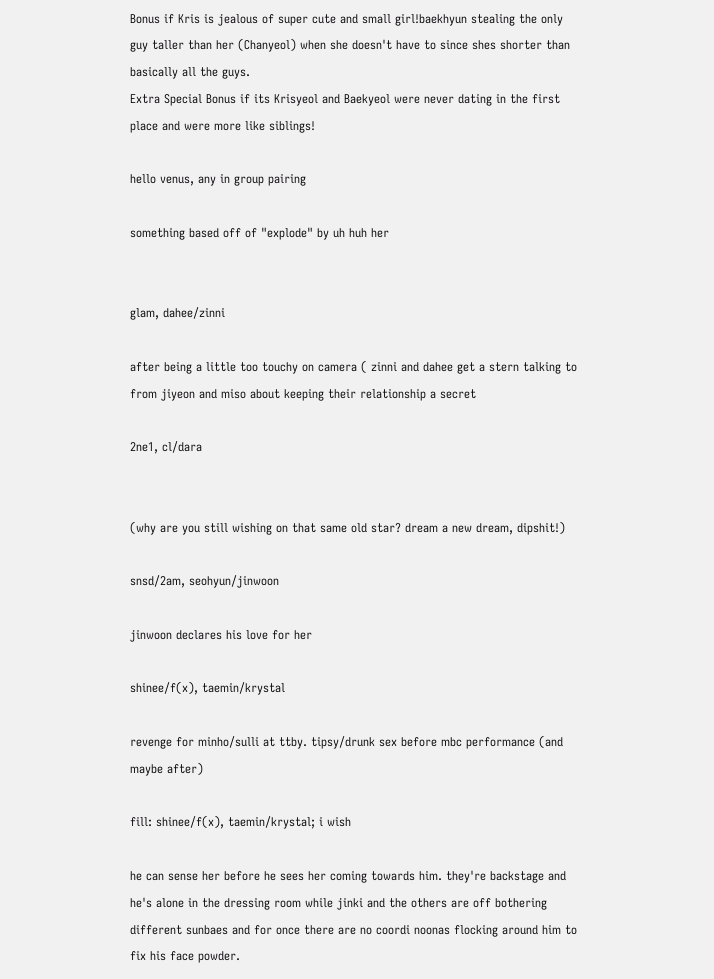Bonus if Kris is jealous of super cute and small girl!baekhyun stealing the only guy taller than her (Chanyeol) when she doesn't have to since shes shorter than basically all the guys.
Extra Special Bonus if its Krisyeol and Baekyeol were never dating in the first place and were more like siblings!

hello venus, any in group pairing

something based off of "explode" by uh huh her


glam, dahee/zinni

after being a little too touchy on camera ( zinni and dahee get a stern talking to from jiyeon and miso about keeping their relationship a secret

2ne1, cl/dara


(why are you still wishing on that same old star? dream a new dream, dipshit!)

snsd/2am, seohyun/jinwoon

jinwoon declares his love for her

shinee/f(x), taemin/krystal

revenge for minho/sulli at ttby. tipsy/drunk sex before mbc performance (and maybe after)

fill: shinee/f(x), taemin/krystal; i wish

he can sense her before he sees her coming towards him. they're backstage and he's alone in the dressing room while jinki and the others are off bothering different sunbaes and for once there are no coordi noonas flocking around him to fix his face powder.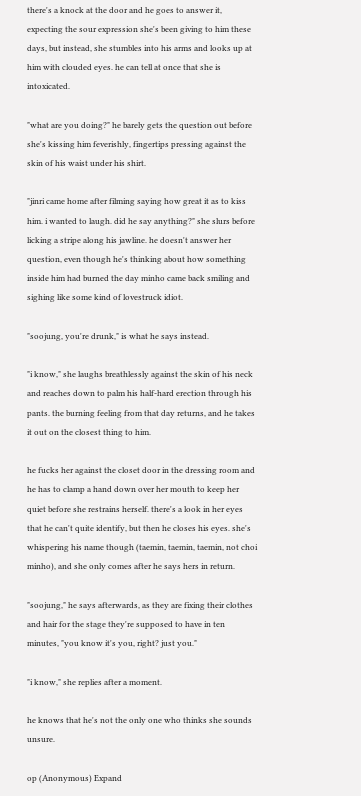there's a knock at the door and he goes to answer it, expecting the sour expression she's been giving to him these days, but instead, she stumbles into his arms and looks up at him with clouded eyes. he can tell at once that she is intoxicated.

"what are you doing?" he barely gets the question out before she's kissing him feverishly, fingertips pressing against the skin of his waist under his shirt.

"jinri came home after filming saying how great it as to kiss him. i wanted to laugh. did he say anything?" she slurs before licking a stripe along his jawline. he doesn't answer her question, even though he's thinking about how something inside him had burned the day minho came back smiling and sighing like some kind of lovestruck idiot.

"soojung, you're drunk," is what he says instead.

"i know," she laughs breathlessly against the skin of his neck and reaches down to palm his half-hard erection through his pants. the burning feeling from that day returns, and he takes it out on the closest thing to him.

he fucks her against the closet door in the dressing room and he has to clamp a hand down over her mouth to keep her quiet before she restrains herself. there's a look in her eyes that he can't quite identify, but then he closes his eyes. she's whispering his name though (taemin, taemin, taemin, not choi minho), and she only comes after he says hers in return.

"soojung," he says afterwards, as they are fixing their clothes and hair for the stage they're supposed to have in ten minutes, "you know it's you, right? just you."

"i know," she replies after a moment.

he knows that he's not the only one who thinks she sounds unsure.

op (Anonymous) Expand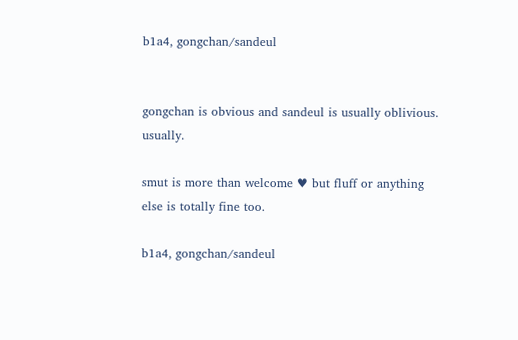b1a4, gongchan/sandeul


gongchan is obvious and sandeul is usually oblivious. usually.

smut is more than welcome ♥ but fluff or anything else is totally fine too.

b1a4, gongchan/sandeul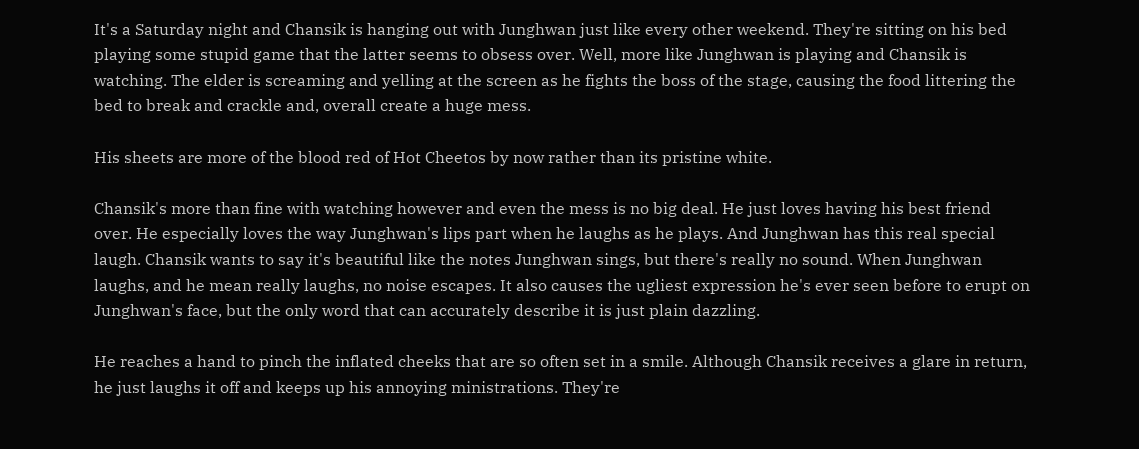It's a Saturday night and Chansik is hanging out with Junghwan just like every other weekend. They're sitting on his bed playing some stupid game that the latter seems to obsess over. Well, more like Junghwan is playing and Chansik is watching. The elder is screaming and yelling at the screen as he fights the boss of the stage, causing the food littering the bed to break and crackle and, overall create a huge mess.

His sheets are more of the blood red of Hot Cheetos by now rather than its pristine white.

Chansik's more than fine with watching however and even the mess is no big deal. He just loves having his best friend over. He especially loves the way Junghwan's lips part when he laughs as he plays. And Junghwan has this real special laugh. Chansik wants to say it's beautiful like the notes Junghwan sings, but there's really no sound. When Junghwan laughs, and he mean really laughs, no noise escapes. It also causes the ugliest expression he's ever seen before to erupt on Junghwan's face, but the only word that can accurately describe it is just plain dazzling.

He reaches a hand to pinch the inflated cheeks that are so often set in a smile. Although Chansik receives a glare in return, he just laughs it off and keeps up his annoying ministrations. They're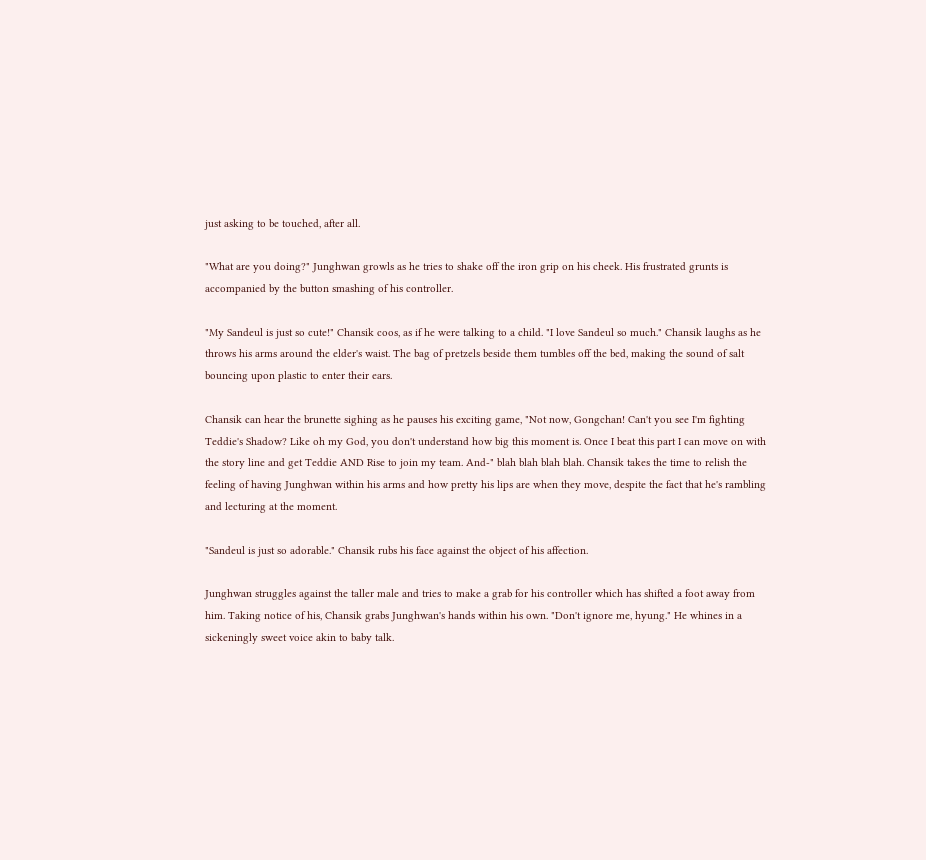just asking to be touched, after all.

"What are you doing?" Junghwan growls as he tries to shake off the iron grip on his cheek. His frustrated grunts is accompanied by the button smashing of his controller.

"My Sandeul is just so cute!" Chansik coos, as if he were talking to a child. "I love Sandeul so much." Chansik laughs as he throws his arms around the elder's waist. The bag of pretzels beside them tumbles off the bed, making the sound of salt bouncing upon plastic to enter their ears.

Chansik can hear the brunette sighing as he pauses his exciting game, "Not now, Gongchan! Can't you see I'm fighting Teddie's Shadow? Like oh my God, you don't understand how big this moment is. Once I beat this part I can move on with the story line and get Teddie AND Rise to join my team. And-" blah blah blah blah. Chansik takes the time to relish the feeling of having Junghwan within his arms and how pretty his lips are when they move, despite the fact that he's rambling and lecturing at the moment.

"Sandeul is just so adorable." Chansik rubs his face against the object of his affection.

Junghwan struggles against the taller male and tries to make a grab for his controller which has shifted a foot away from him. Taking notice of his, Chansik grabs Junghwan's hands within his own. "Don't ignore me, hyung." He whines in a sickeningly sweet voice akin to baby talk.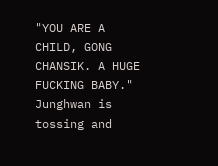"YOU ARE A CHILD, GONG CHANSIK. A HUGE FUCKING BABY." Junghwan is tossing and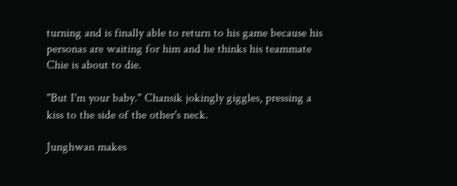turning and is finally able to return to his game because his personas are waiting for him and he thinks his teammate Chie is about to die.

"But I'm your baby." Chansik jokingly giggles, pressing a kiss to the side of the other's neck.

Junghwan makes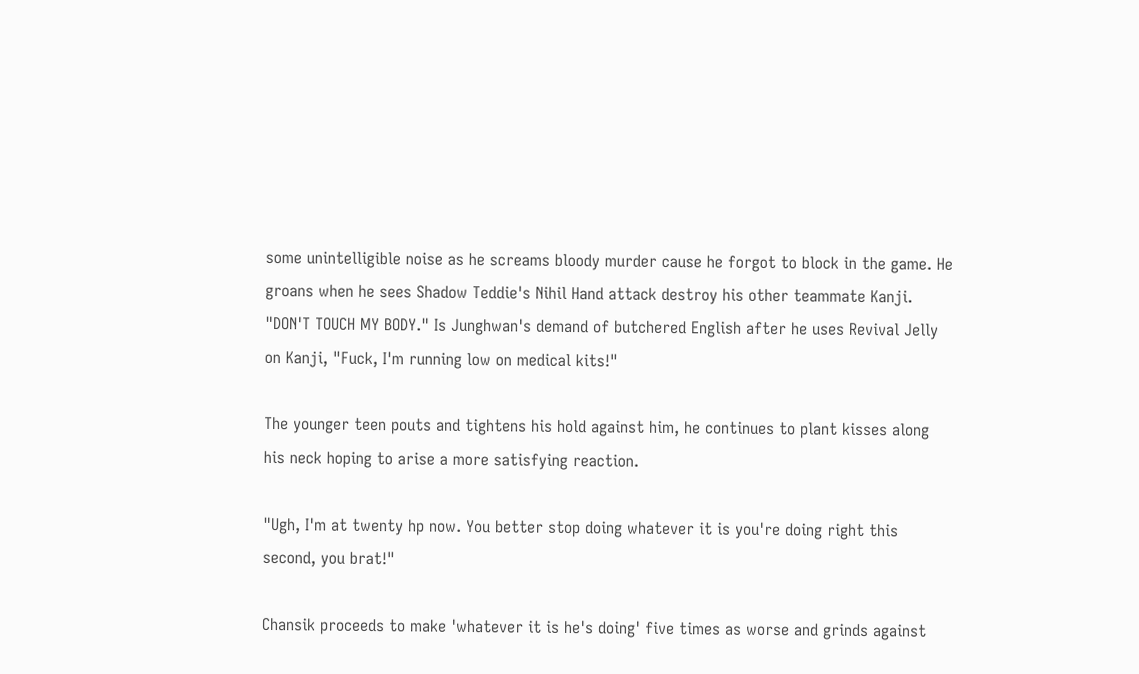some unintelligible noise as he screams bloody murder cause he forgot to block in the game. He groans when he sees Shadow Teddie's Nihil Hand attack destroy his other teammate Kanji. "DON'T TOUCH MY BODY." Is Junghwan's demand of butchered English after he uses Revival Jelly on Kanji, "Fuck, I'm running low on medical kits!"

The younger teen pouts and tightens his hold against him, he continues to plant kisses along his neck hoping to arise a more satisfying reaction.

"Ugh, I'm at twenty hp now. You better stop doing whatever it is you're doing right this second, you brat!"

Chansik proceeds to make 'whatever it is he's doing' five times as worse and grinds against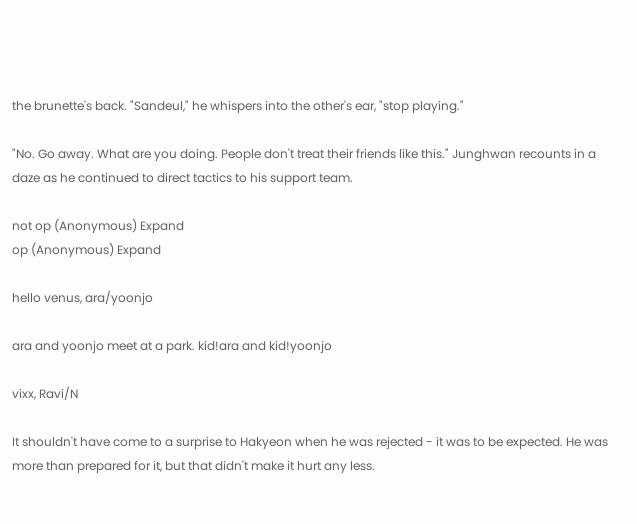the brunette's back. "Sandeul," he whispers into the other's ear, "stop playing."

"No. Go away. What are you doing. People don't treat their friends like this." Junghwan recounts in a daze as he continued to direct tactics to his support team.

not op (Anonymous) Expand
op (Anonymous) Expand

hello venus, ara/yoonjo

ara and yoonjo meet at a park. kid!ara and kid!yoonjo

vixx, Ravi/N

It shouldn't have come to a surprise to Hakyeon when he was rejected - it was to be expected. He was more than prepared for it, but that didn't make it hurt any less.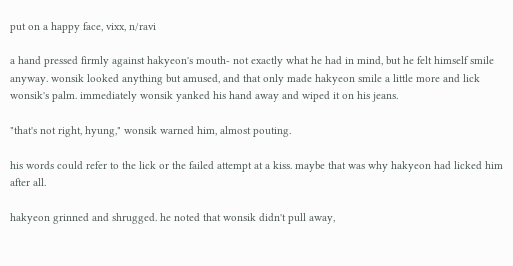put on a happy face, vixx, n/ravi

a hand pressed firmly against hakyeon's mouth- not exactly what he had in mind, but he felt himself smile anyway. wonsik looked anything but amused, and that only made hakyeon smile a little more and lick wonsik's palm. immediately wonsik yanked his hand away and wiped it on his jeans.

"that's not right, hyung," wonsik warned him, almost pouting.

his words could refer to the lick or the failed attempt at a kiss. maybe that was why hakyeon had licked him after all.

hakyeon grinned and shrugged. he noted that wonsik didn't pull away,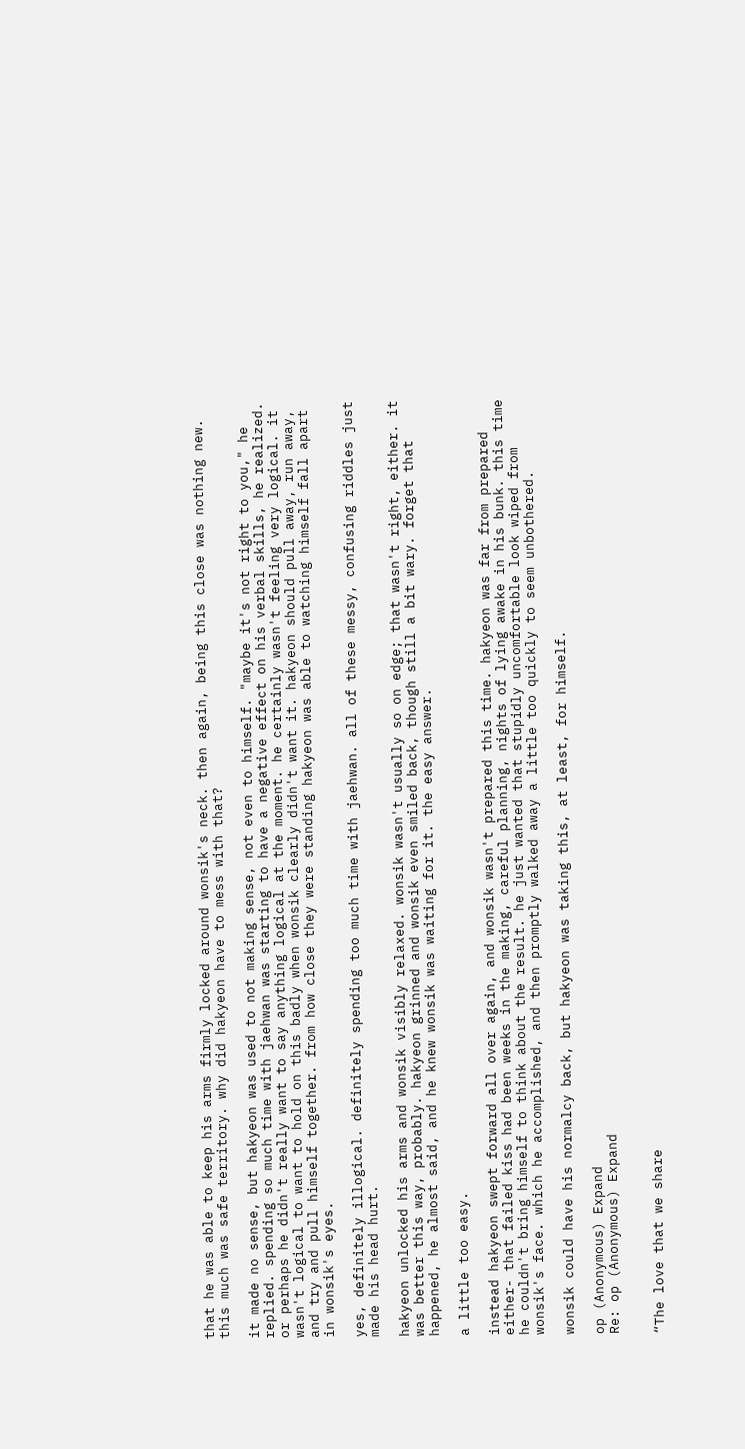that he was able to keep his arms firmly locked around wonsik's neck. then again, being this close was nothing new. this much was safe territory. why did hakyeon have to mess with that?

it made no sense, but hakyeon was used to not making sense, not even to himself. "maybe it's not right to you," he replied. spending so much time with jaehwan was starting to have a negative effect on his verbal skills, he realized. or perhaps he didn't really want to say anything logical at the moment. he certainly wasn't feeling very logical. it wasn't logical to want to hold on this badly when wonsik clearly didn't want it. hakyeon should pull away, run away, and try and pull himself together. from how close they were standing hakyeon was able to watching himself fall apart in wonsik's eyes.

yes, definitely illogical. definitely spending too much time with jaehwan. all of these messy, confusing riddles just made his head hurt.

hakyeon unlocked his arms and wonsik visibly relaxed. wonsik wasn't usually so on edge; that wasn't right, either. it was better this way, probably. hakyeon grinned and wonsik even smiled back, though still a bit wary. forget that happened, he almost said, and he knew wonsik was waiting for it. the easy answer.

a little too easy.

instead hakyeon swept forward all over again, and wonsik wasn't prepared this time. hakyeon was far from prepared either- that failed kiss had been weeks in the making, careful planning, nights of lying awake in his bunk. this time he couldn't bring himself to think about the result. he just wanted that stupidly uncomfortable look wiped from wonsik's face. which he accomplished, and then promptly walked away a little too quickly to seem unbothered.

wonsik could have his normalcy back, but hakyeon was taking this, at least, for himself.

op (Anonymous) Expand
Re: op (Anonymous) Expand


“The love that we share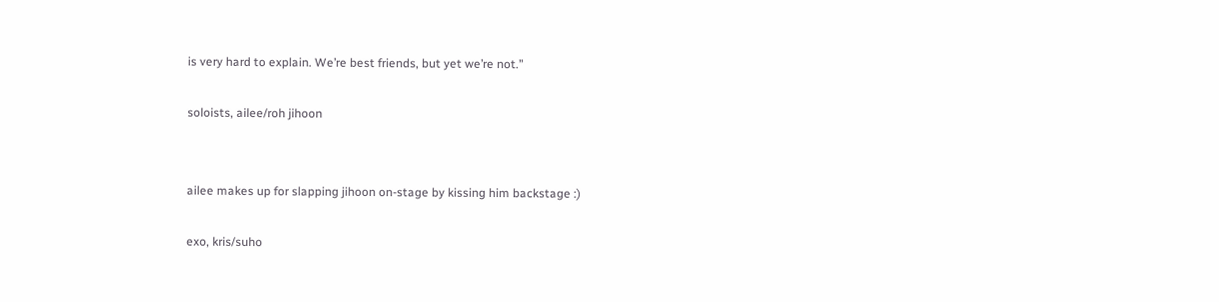is very hard to explain. We’re best friends, but yet we’re not.”

soloists, ailee/roh jihoon


ailee makes up for slapping jihoon on-stage by kissing him backstage :)

exo, kris/suho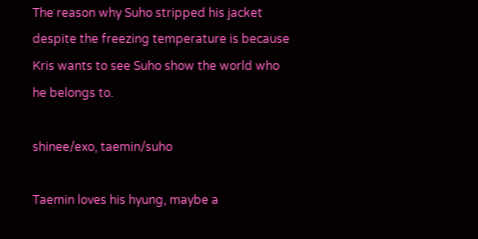The reason why Suho stripped his jacket despite the freezing temperature is because Kris wants to see Suho show the world who he belongs to.

shinee/exo, taemin/suho

Taemin loves his hyung, maybe a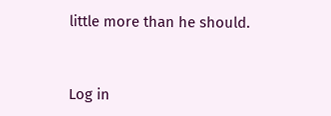little more than he should.


Log in